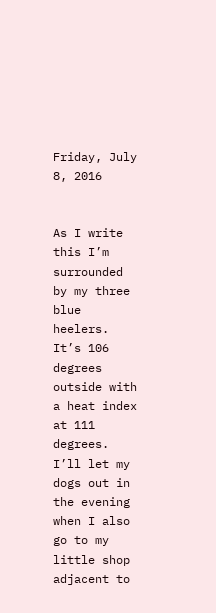Friday, July 8, 2016


As I write this I’m surrounded by my three blue heelers.  It’s 106 degrees outside with a heat index at 111 degrees.  I’ll let my dogs out in the evening when I also go to my little shop adjacent to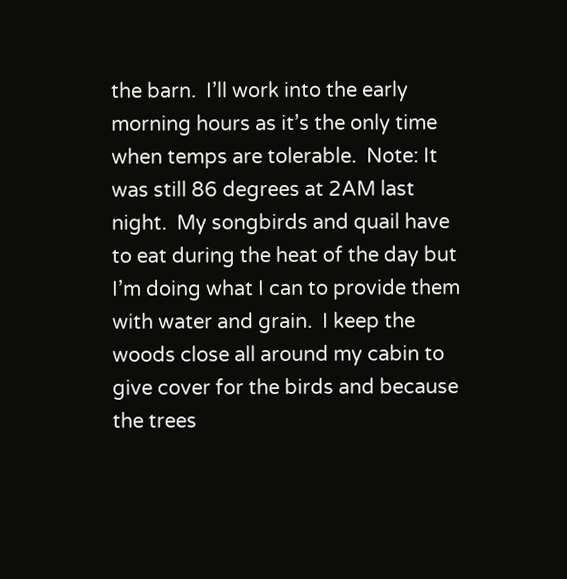the barn.  I’ll work into the early morning hours as it’s the only time when temps are tolerable.  Note: It was still 86 degrees at 2AM last night.  My songbirds and quail have to eat during the heat of the day but I’m doing what I can to provide them with water and grain.  I keep the woods close all around my cabin to give cover for the birds and because the trees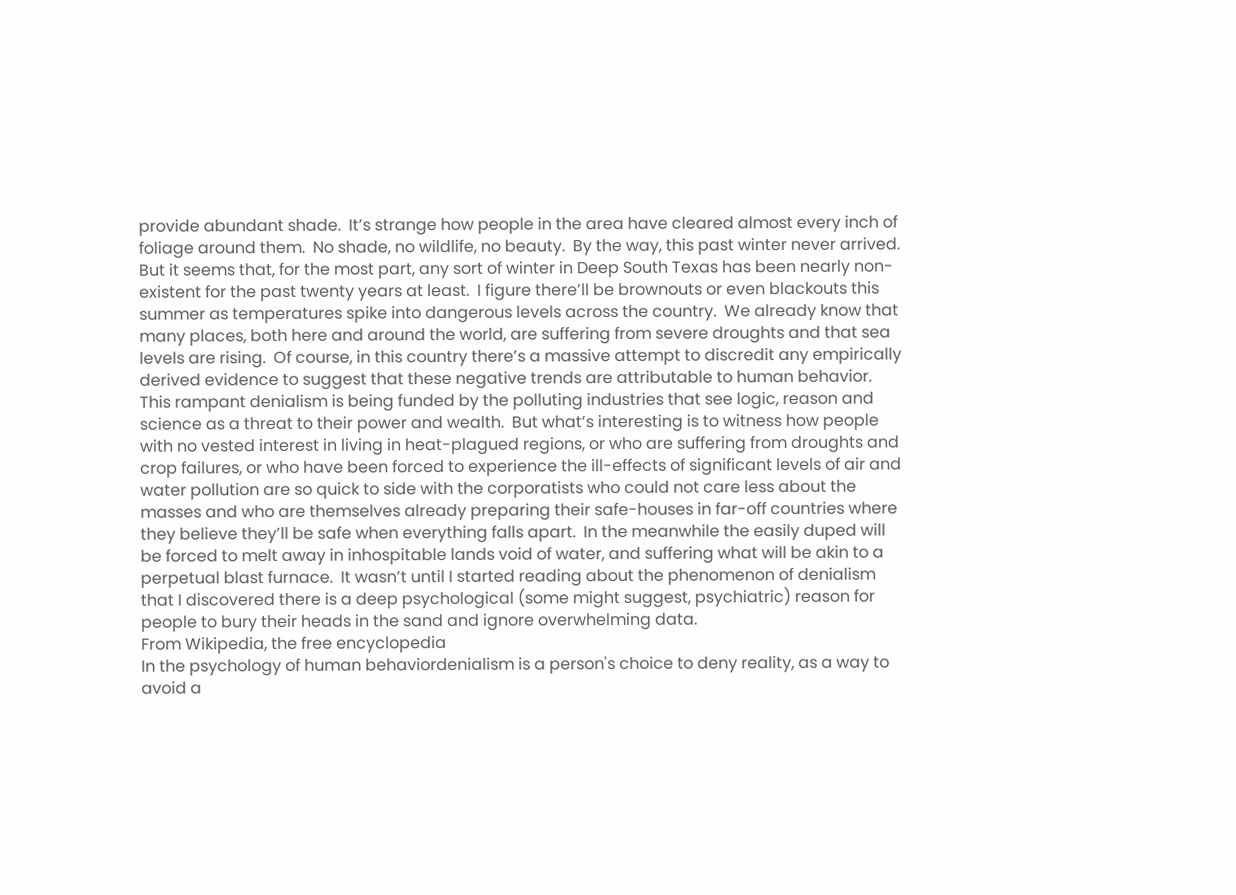provide abundant shade.  It’s strange how people in the area have cleared almost every inch of foliage around them.  No shade, no wildlife, no beauty.  By the way, this past winter never arrived.  But it seems that, for the most part, any sort of winter in Deep South Texas has been nearly non-existent for the past twenty years at least.  I figure there’ll be brownouts or even blackouts this summer as temperatures spike into dangerous levels across the country.  We already know that many places, both here and around the world, are suffering from severe droughts and that sea levels are rising.  Of course, in this country there’s a massive attempt to discredit any empirically derived evidence to suggest that these negative trends are attributable to human behavior.  This rampant denialism is being funded by the polluting industries that see logic, reason and science as a threat to their power and wealth.  But what’s interesting is to witness how people with no vested interest in living in heat-plagued regions, or who are suffering from droughts and crop failures, or who have been forced to experience the ill-effects of significant levels of air and water pollution are so quick to side with the corporatists who could not care less about the masses and who are themselves already preparing their safe-houses in far-off countries where they believe they’ll be safe when everything falls apart.  In the meanwhile the easily duped will be forced to melt away in inhospitable lands void of water, and suffering what will be akin to a perpetual blast furnace.  It wasn’t until I started reading about the phenomenon of denialism that I discovered there is a deep psychological (some might suggest, psychiatric) reason for people to bury their heads in the sand and ignore overwhelming data.
From Wikipedia, the free encyclopedia
In the psychology of human behaviordenialism is a person's choice to deny reality, as a way to avoid a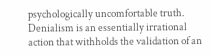psychologically uncomfortable truth. Denialism is an essentially irrational action that withholds the validation of an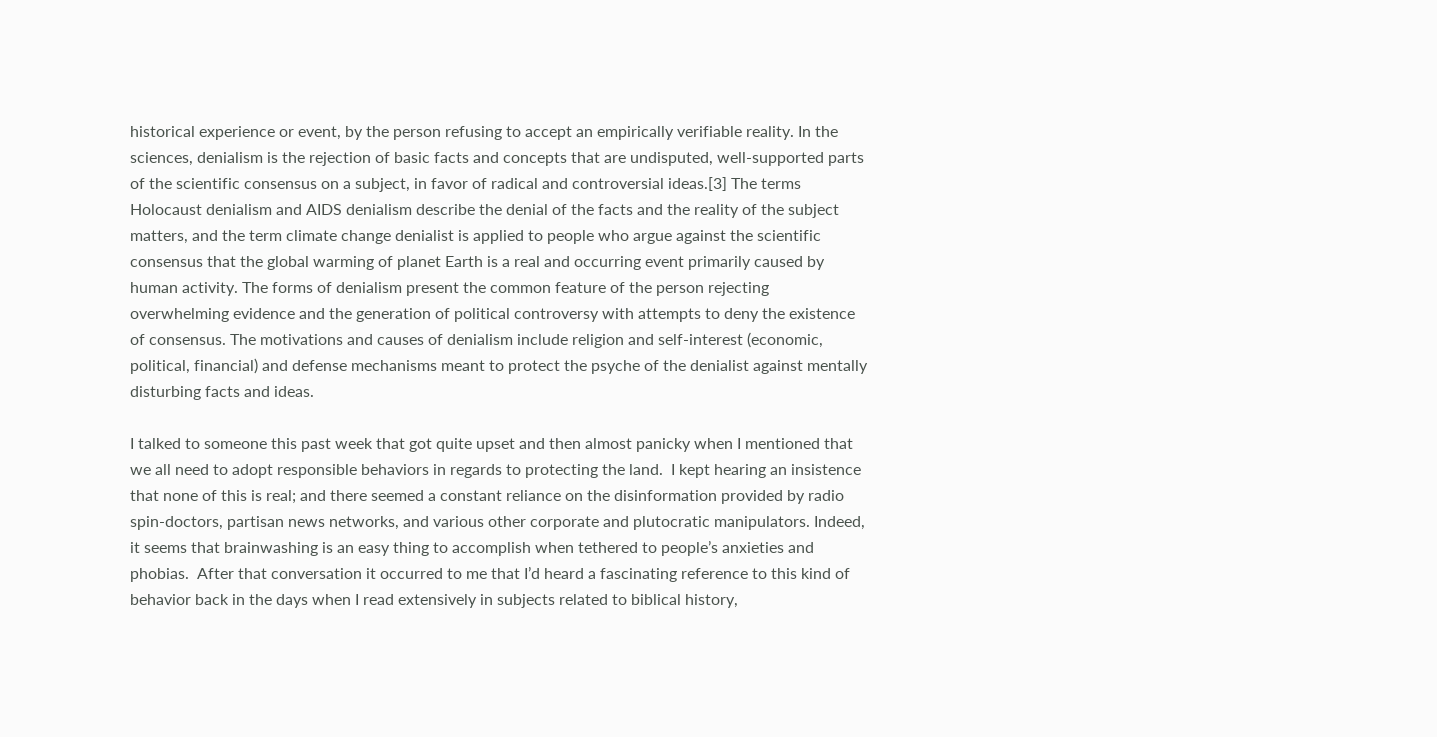historical experience or event, by the person refusing to accept an empirically verifiable reality. In the sciences, denialism is the rejection of basic facts and concepts that are undisputed, well-supported parts of the scientific consensus on a subject, in favor of radical and controversial ideas.[3] The terms Holocaust denialism and AIDS denialism describe the denial of the facts and the reality of the subject matters, and the term climate change denialist is applied to people who argue against the scientific consensus that the global warming of planet Earth is a real and occurring event primarily caused by human activity. The forms of denialism present the common feature of the person rejecting overwhelming evidence and the generation of political controversy with attempts to deny the existence of consensus. The motivations and causes of denialism include religion and self-interest (economic, political, financial) and defense mechanisms meant to protect the psyche of the denialist against mentally disturbing facts and ideas.

I talked to someone this past week that got quite upset and then almost panicky when I mentioned that we all need to adopt responsible behaviors in regards to protecting the land.  I kept hearing an insistence that none of this is real; and there seemed a constant reliance on the disinformation provided by radio spin-doctors, partisan news networks, and various other corporate and plutocratic manipulators. Indeed, it seems that brainwashing is an easy thing to accomplish when tethered to people’s anxieties and phobias.  After that conversation it occurred to me that I’d heard a fascinating reference to this kind of behavior back in the days when I read extensively in subjects related to biblical history,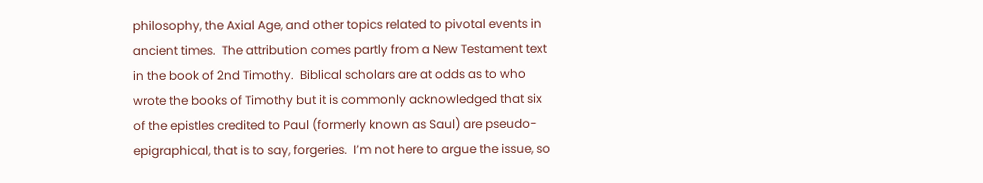philosophy, the Axial Age, and other topics related to pivotal events in ancient times.  The attribution comes partly from a New Testament text in the book of 2nd Timothy.  Biblical scholars are at odds as to who wrote the books of Timothy but it is commonly acknowledged that six of the epistles credited to Paul (formerly known as Saul) are pseudo-epigraphical, that is to say, forgeries.  I’m not here to argue the issue, so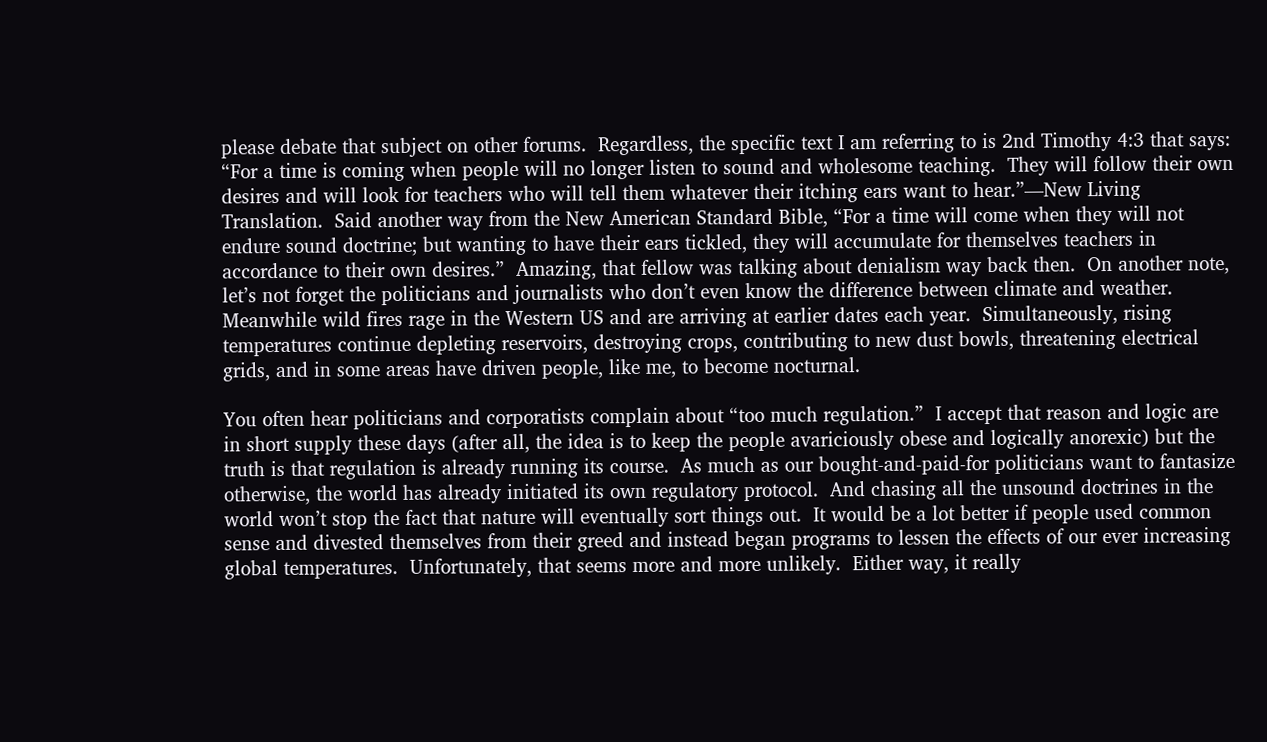please debate that subject on other forums.  Regardless, the specific text I am referring to is 2nd Timothy 4:3 that says: “For a time is coming when people will no longer listen to sound and wholesome teaching.  They will follow their own desires and will look for teachers who will tell them whatever their itching ears want to hear.”—New Living Translation.  Said another way from the New American Standard Bible, “For a time will come when they will not endure sound doctrine; but wanting to have their ears tickled, they will accumulate for themselves teachers in accordance to their own desires.”  Amazing, that fellow was talking about denialism way back then.  On another note, let’s not forget the politicians and journalists who don’t even know the difference between climate and weather.  Meanwhile wild fires rage in the Western US and are arriving at earlier dates each year.  Simultaneously, rising temperatures continue depleting reservoirs, destroying crops, contributing to new dust bowls, threatening electrical grids, and in some areas have driven people, like me, to become nocturnal.

You often hear politicians and corporatists complain about “too much regulation.”  I accept that reason and logic are in short supply these days (after all, the idea is to keep the people avariciously obese and logically anorexic) but the truth is that regulation is already running its course.  As much as our bought-and-paid-for politicians want to fantasize otherwise, the world has already initiated its own regulatory protocol.  And chasing all the unsound doctrines in the world won’t stop the fact that nature will eventually sort things out.  It would be a lot better if people used common sense and divested themselves from their greed and instead began programs to lessen the effects of our ever increasing global temperatures.  Unfortunately, that seems more and more unlikely.  Either way, it really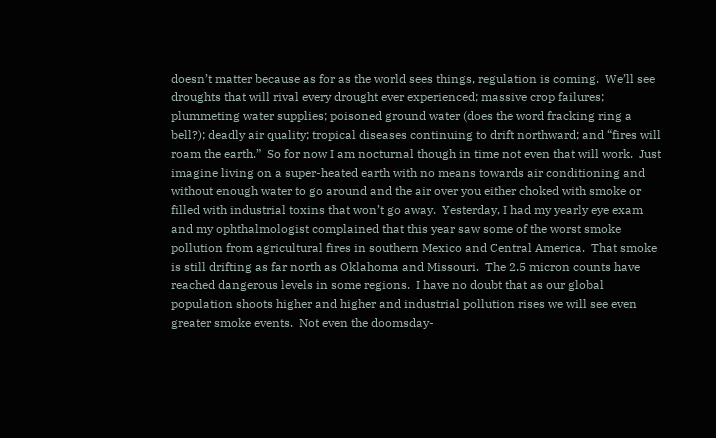doesn’t matter because as for as the world sees things, regulation is coming.  We’ll see droughts that will rival every drought ever experienced; massive crop failures; plummeting water supplies; poisoned ground water (does the word fracking ring a bell?); deadly air quality; tropical diseases continuing to drift northward; and “fires will roam the earth.”  So for now I am nocturnal though in time not even that will work.  Just imagine living on a super-heated earth with no means towards air conditioning and without enough water to go around and the air over you either choked with smoke or filled with industrial toxins that won’t go away.  Yesterday, I had my yearly eye exam and my ophthalmologist complained that this year saw some of the worst smoke pollution from agricultural fires in southern Mexico and Central America.  That smoke is still drifting as far north as Oklahoma and Missouri.  The 2.5 micron counts have reached dangerous levels in some regions.  I have no doubt that as our global population shoots higher and higher and industrial pollution rises we will see even greater smoke events.  Not even the doomsday-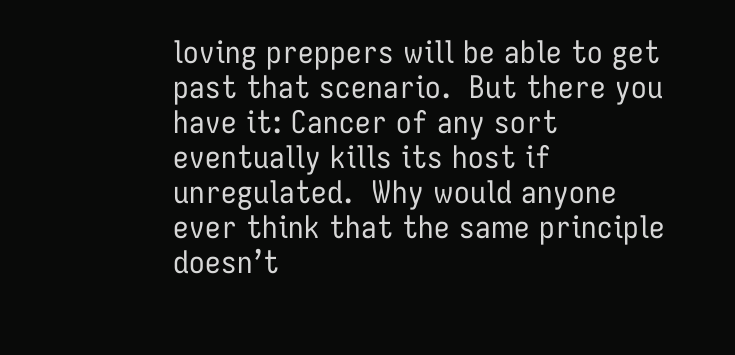loving preppers will be able to get past that scenario.  But there you have it: Cancer of any sort eventually kills its host if unregulated.  Why would anyone ever think that the same principle doesn’t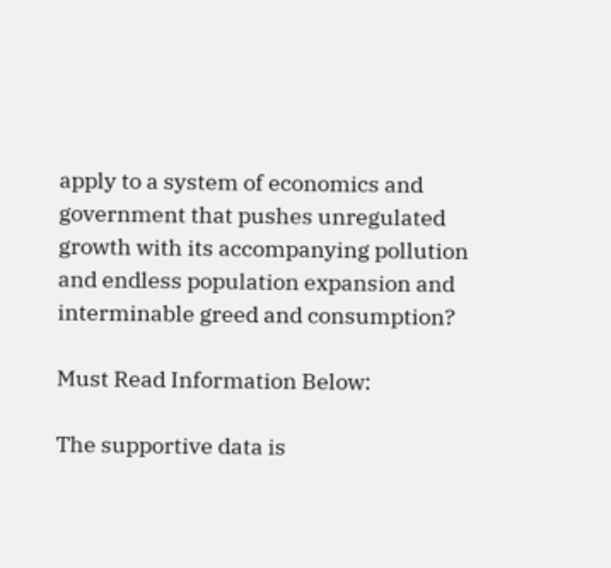apply to a system of economics and government that pushes unregulated growth with its accompanying pollution and endless population expansion and interminable greed and consumption?

Must Read Information Below:

The supportive data is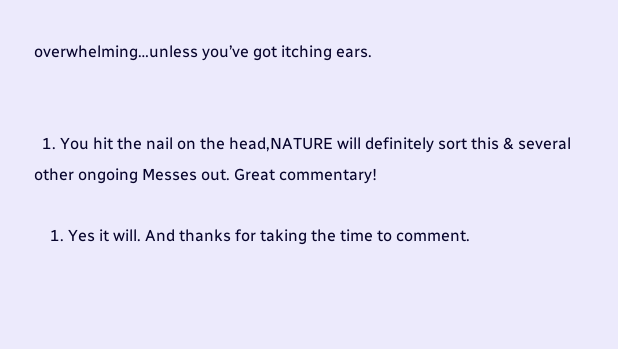overwhelming…unless you’ve got itching ears.


  1. You hit the nail on the head,NATURE will definitely sort this & several other ongoing Messes out. Great commentary!

    1. Yes it will. And thanks for taking the time to comment.